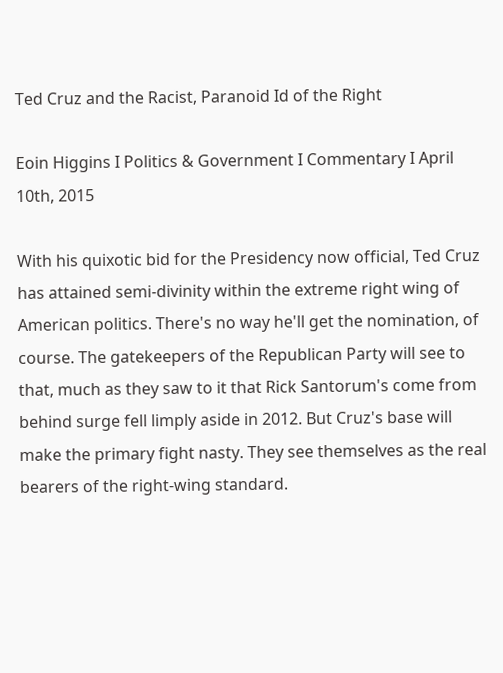Ted Cruz and the Racist, Paranoid Id of the Right

Eoin Higgins I Politics & Government I Commentary I April 10th, 2015

With his quixotic bid for the Presidency now official, Ted Cruz has attained semi-divinity within the extreme right wing of American politics. There's no way he'll get the nomination, of course. The gatekeepers of the Republican Party will see to that, much as they saw to it that Rick Santorum's come from behind surge fell limply aside in 2012. But Cruz's base will make the primary fight nasty. They see themselves as the real bearers of the right-wing standard.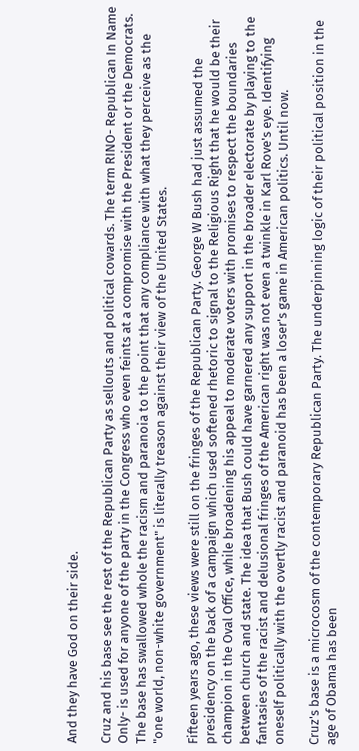And they have God on their side.

Cruz and his base see the rest of the Republican Party as sellouts and political cowards. The term RINO- Republican In Name Only- is used for anyone of the party in the Congress who even feints at a compromise with the President or the Democrats. The base has swallowed whole the racism and paranoia to the point that any compliance with what they perceive as the "one world, non-white government" is literally treason against their view of the United States.

Fifteen years ago, these views were still on the fringes of the Republican Party. George W Bush had just assumed the presidency on the back of a campaign which used softened rhetoric to signal to the Religious Right that he would be their champion in the Oval Office, while broadening his appeal to moderate voters with promises to respect the boundaries between church and state. The idea that Bush could have garnered any support in the broader electorate by playing to the fantasies of the racist and delusional fringes of the American right was not even a twinkle in Karl Rove's eye. Identifying oneself politically with the overtly racist and paranoid has been a loser's game in American politics. Until now.

Cruz's base is a microcosm of the contemporary Republican Party. The underpinning logic of their political position in the age of Obama has been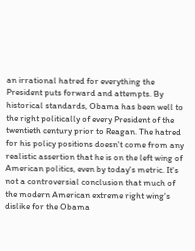an irrational hatred for everything the President puts forward and attempts. By historical standards, Obama has been well to the right politically of every President of the twentieth century prior to Reagan. The hatred for his policy positions doesn't come from any realistic assertion that he is on the left wing of American politics, even by today's metric. It's not a controversial conclusion that much of the modern American extreme right wing's dislike for the Obama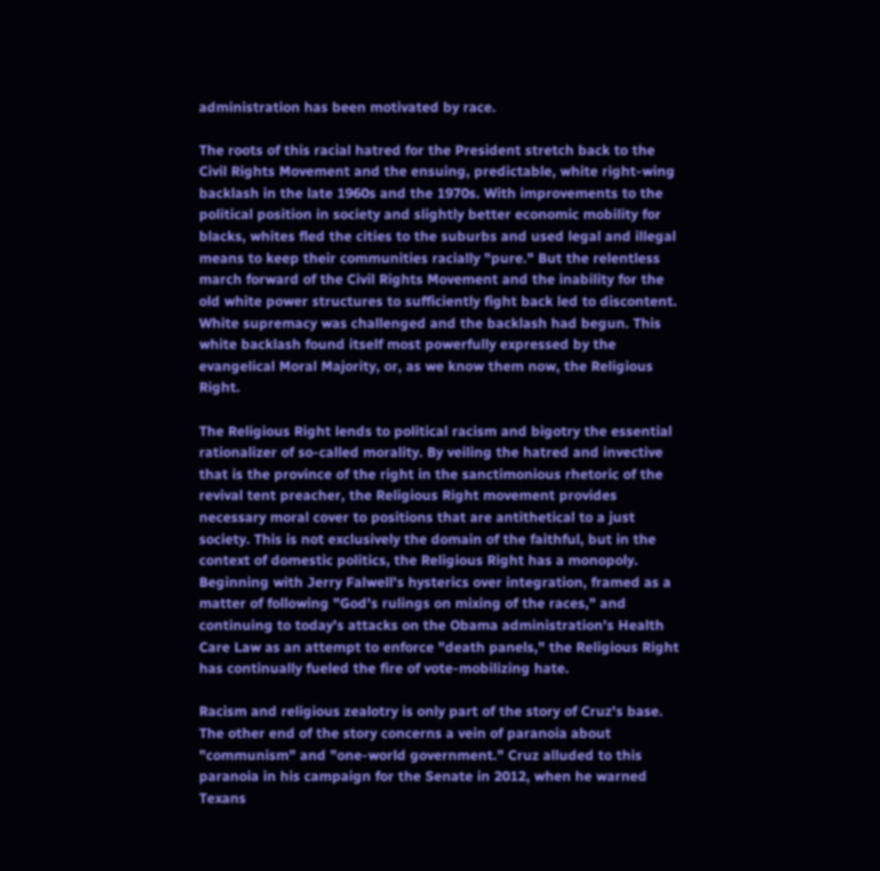administration has been motivated by race.

The roots of this racial hatred for the President stretch back to the Civil Rights Movement and the ensuing, predictable, white right-wing backlash in the late 1960s and the 1970s. With improvements to the political position in society and slightly better economic mobility for blacks, whites fled the cities to the suburbs and used legal and illegal means to keep their communities racially "pure." But the relentless march forward of the Civil Rights Movement and the inability for the old white power structures to sufficiently fight back led to discontent. White supremacy was challenged and the backlash had begun. This white backlash found itself most powerfully expressed by the evangelical Moral Majority, or, as we know them now, the Religious Right.

The Religious Right lends to political racism and bigotry the essential rationalizer of so-called morality. By veiling the hatred and invective that is the province of the right in the sanctimonious rhetoric of the revival tent preacher, the Religious Right movement provides necessary moral cover to positions that are antithetical to a just society. This is not exclusively the domain of the faithful, but in the context of domestic politics, the Religious Right has a monopoly. Beginning with Jerry Falwell's hysterics over integration, framed as a matter of following "God's rulings on mixing of the races," and continuing to today's attacks on the Obama administration's Health Care Law as an attempt to enforce "death panels," the Religious Right has continually fueled the fire of vote-mobilizing hate.

Racism and religious zealotry is only part of the story of Cruz's base. The other end of the story concerns a vein of paranoia about "communism" and "one-world government." Cruz alluded to this paranoia in his campaign for the Senate in 2012, when he warned Texans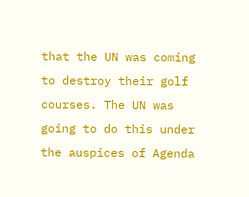that the UN was coming to destroy their golf courses. The UN was going to do this under the auspices of Agenda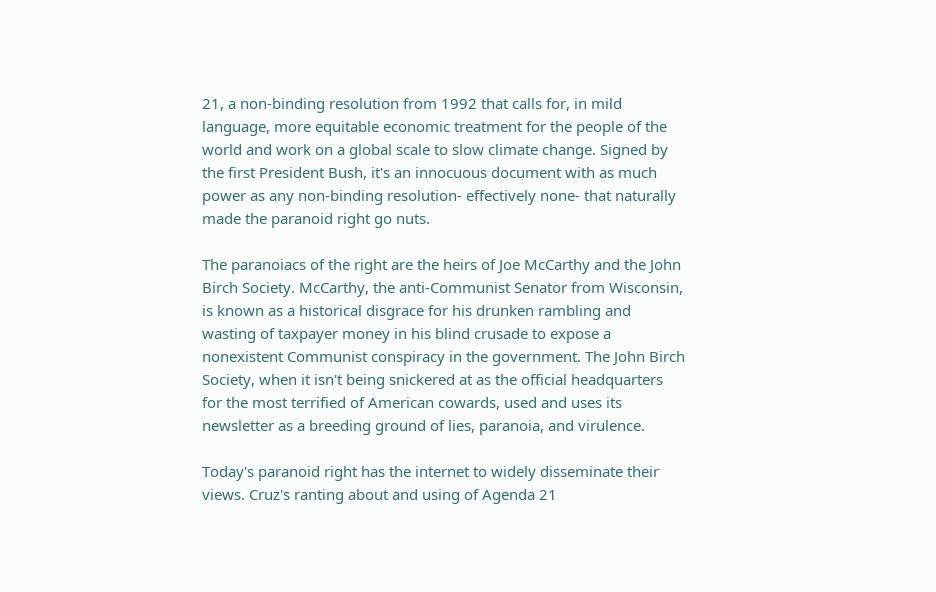21, a non-binding resolution from 1992 that calls for, in mild language, more equitable economic treatment for the people of the world and work on a global scale to slow climate change. Signed by the first President Bush, it's an innocuous document with as much power as any non-binding resolution- effectively none- that naturally made the paranoid right go nuts.

The paranoiacs of the right are the heirs of Joe McCarthy and the John Birch Society. McCarthy, the anti-Communist Senator from Wisconsin, is known as a historical disgrace for his drunken rambling and wasting of taxpayer money in his blind crusade to expose a nonexistent Communist conspiracy in the government. The John Birch Society, when it isn't being snickered at as the official headquarters for the most terrified of American cowards, used and uses its newsletter as a breeding ground of lies, paranoia, and virulence.

Today's paranoid right has the internet to widely disseminate their views. Cruz's ranting about and using of Agenda 21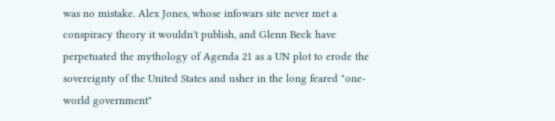was no mistake. Alex Jones, whose infowars site never met a conspiracy theory it wouldn't publish, and Glenn Beck have perpetuated the mythology of Agenda 21 as a UN plot to erode the sovereignty of the United States and usher in the long feared "one-world government"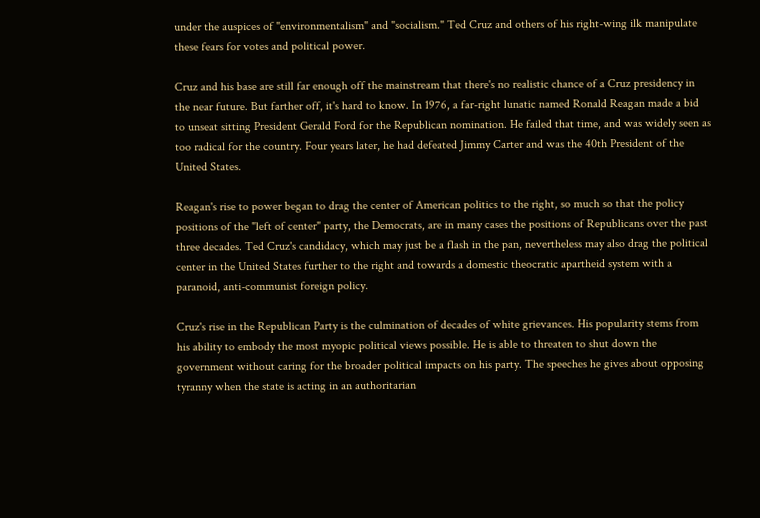under the auspices of "environmentalism" and "socialism." Ted Cruz and others of his right-wing ilk manipulate these fears for votes and political power.

Cruz and his base are still far enough off the mainstream that there's no realistic chance of a Cruz presidency in the near future. But farther off, it's hard to know. In 1976, a far-right lunatic named Ronald Reagan made a bid to unseat sitting President Gerald Ford for the Republican nomination. He failed that time, and was widely seen as too radical for the country. Four years later, he had defeated Jimmy Carter and was the 40th President of the United States.

Reagan's rise to power began to drag the center of American politics to the right, so much so that the policy positions of the "left of center" party, the Democrats, are in many cases the positions of Republicans over the past three decades. Ted Cruz's candidacy, which may just be a flash in the pan, nevertheless may also drag the political center in the United States further to the right and towards a domestic theocratic apartheid system with a paranoid, anti-communist foreign policy.

Cruz's rise in the Republican Party is the culmination of decades of white grievances. His popularity stems from his ability to embody the most myopic political views possible. He is able to threaten to shut down the government without caring for the broader political impacts on his party. The speeches he gives about opposing tyranny when the state is acting in an authoritarian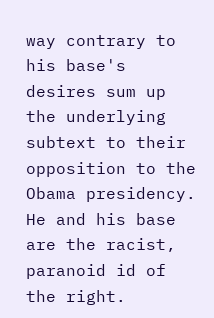way contrary to his base's desires sum up the underlying subtext to their opposition to the Obama presidency. He and his base are the racist, paranoid id of the right.